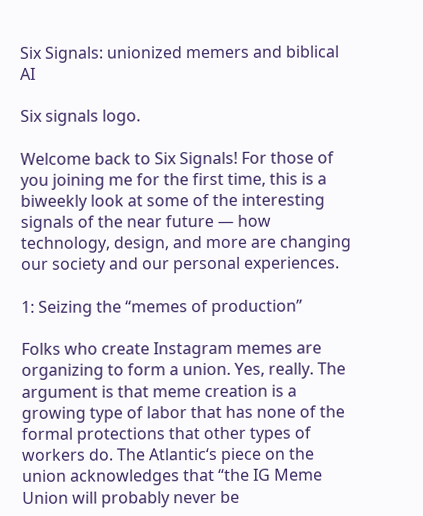Six Signals: unionized memers and biblical AI

Six signals logo.

Welcome back to Six Signals! For those of you joining me for the first time, this is a biweekly look at some of the interesting signals of the near future — how technology, design, and more are changing our society and our personal experiences.

1: Seizing the “memes of production”

Folks who create Instagram memes are organizing to form a union. Yes, really. The argument is that meme creation is a growing type of labor that has none of the formal protections that other types of workers do. The Atlantic‘s piece on the union acknowledges that “the IG Meme Union will probably never be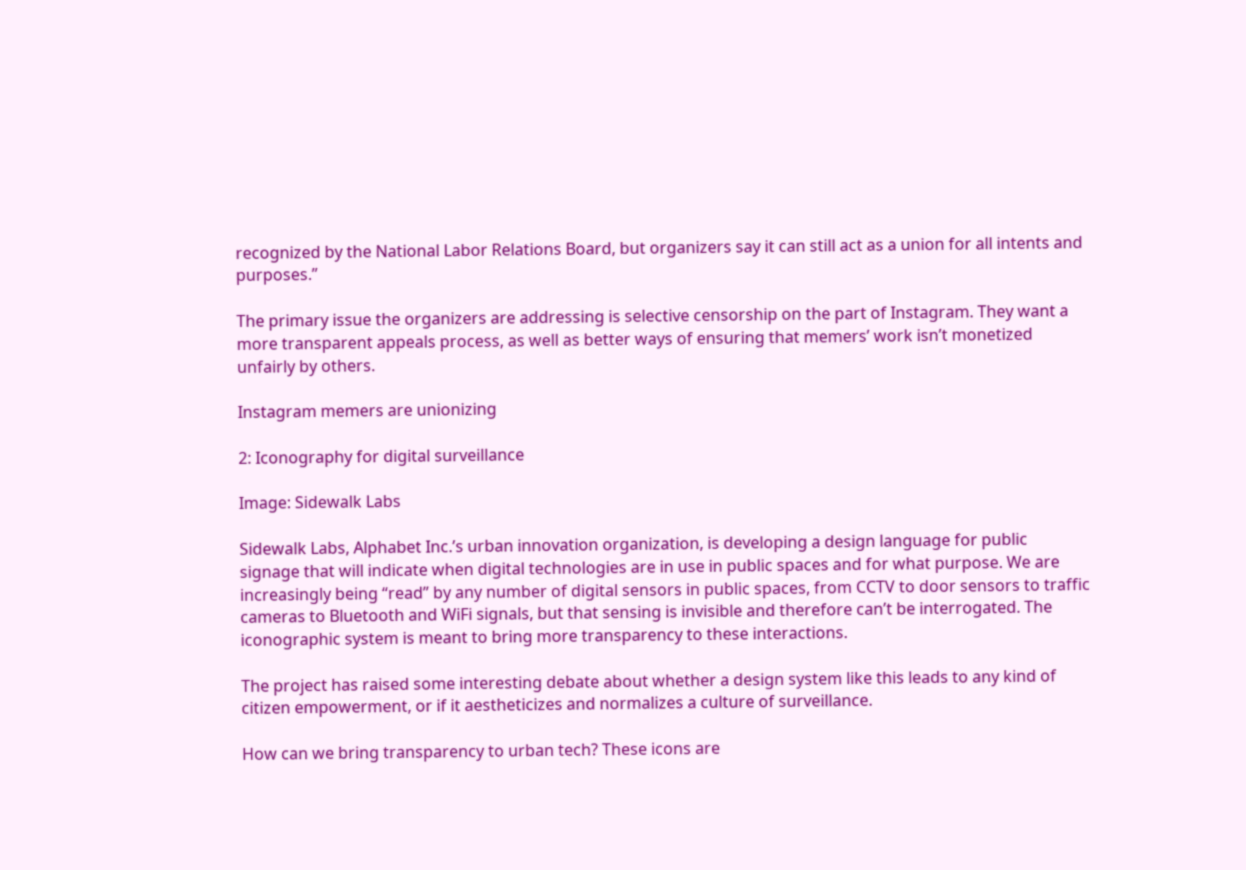recognized by the National Labor Relations Board, but organizers say it can still act as a union for all intents and purposes.”

The primary issue the organizers are addressing is selective censorship on the part of Instagram. They want a more transparent appeals process, as well as better ways of ensuring that memers’ work isn’t monetized unfairly by others.

Instagram memers are unionizing

2: Iconography for digital surveillance

Image: Sidewalk Labs

Sidewalk Labs, Alphabet Inc.’s urban innovation organization, is developing a design language for public signage that will indicate when digital technologies are in use in public spaces and for what purpose. We are increasingly being “read” by any number of digital sensors in public spaces, from CCTV to door sensors to traffic cameras to Bluetooth and WiFi signals, but that sensing is invisible and therefore can’t be interrogated. The iconographic system is meant to bring more transparency to these interactions.

The project has raised some interesting debate about whether a design system like this leads to any kind of citizen empowerment, or if it aestheticizes and normalizes a culture of surveillance.

How can we bring transparency to urban tech? These icons are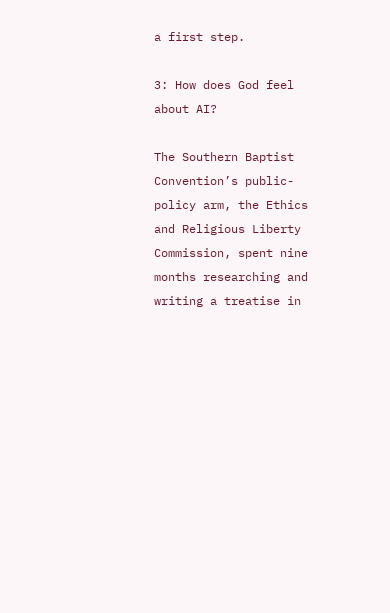a first step.

3: How does God feel about AI?

The Southern Baptist Convention’s public-policy arm, the Ethics and Religious Liberty Commission, spent nine months researching and writing a treatise in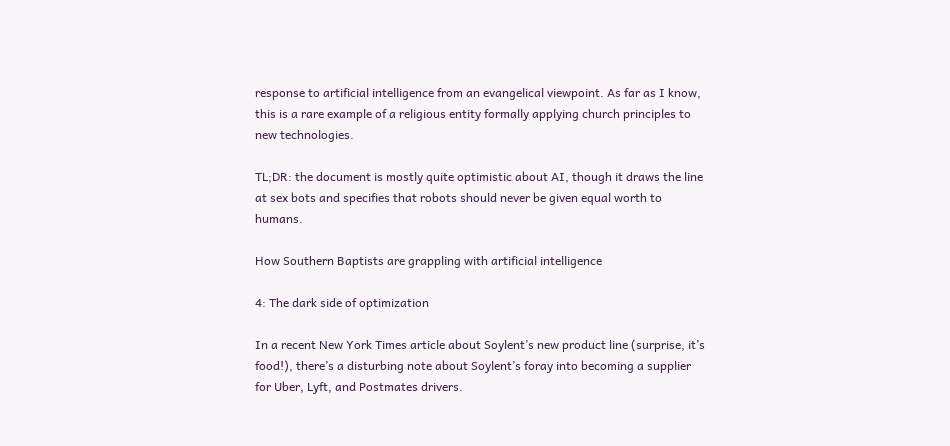response to artificial intelligence from an evangelical viewpoint. As far as I know, this is a rare example of a religious entity formally applying church principles to new technologies.

TL;DR: the document is mostly quite optimistic about AI, though it draws the line at sex bots and specifies that robots should never be given equal worth to humans.

How Southern Baptists are grappling with artificial intelligence

4: The dark side of optimization

In a recent New York Times article about Soylent’s new product line (surprise, it’s food!), there’s a disturbing note about Soylent’s foray into becoming a supplier for Uber, Lyft, and Postmates drivers.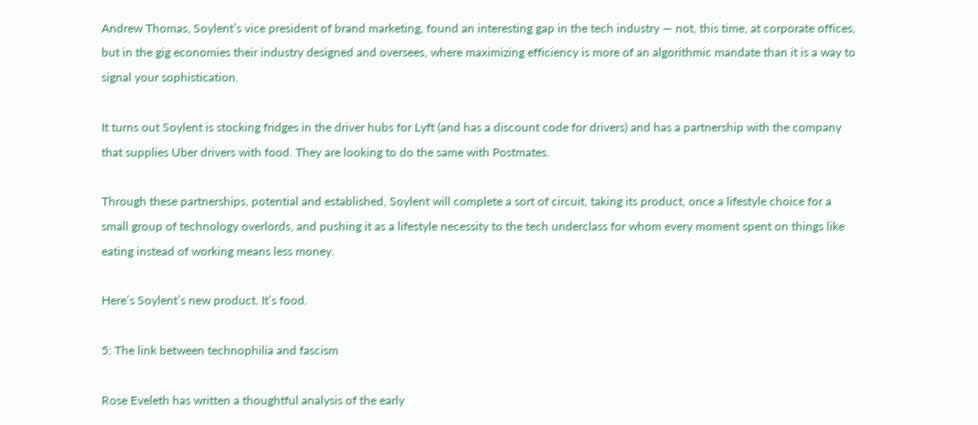Andrew Thomas, Soylent’s vice president of brand marketing, found an interesting gap in the tech industry — not, this time, at corporate offices, but in the gig economies their industry designed and oversees, where maximizing efficiency is more of an algorithmic mandate than it is a way to signal your sophistication.

It turns out Soylent is stocking fridges in the driver hubs for Lyft (and has a discount code for drivers) and has a partnership with the company that supplies Uber drivers with food. They are looking to do the same with Postmates.

Through these partnerships, potential and established, Soylent will complete a sort of circuit, taking its product, once a lifestyle choice for a small group of technology overlords, and pushing it as a lifestyle necessity to the tech underclass for whom every moment spent on things like eating instead of working means less money.

Here’s Soylent’s new product. It’s food.

5: The link between technophilia and fascism

Rose Eveleth has written a thoughtful analysis of the early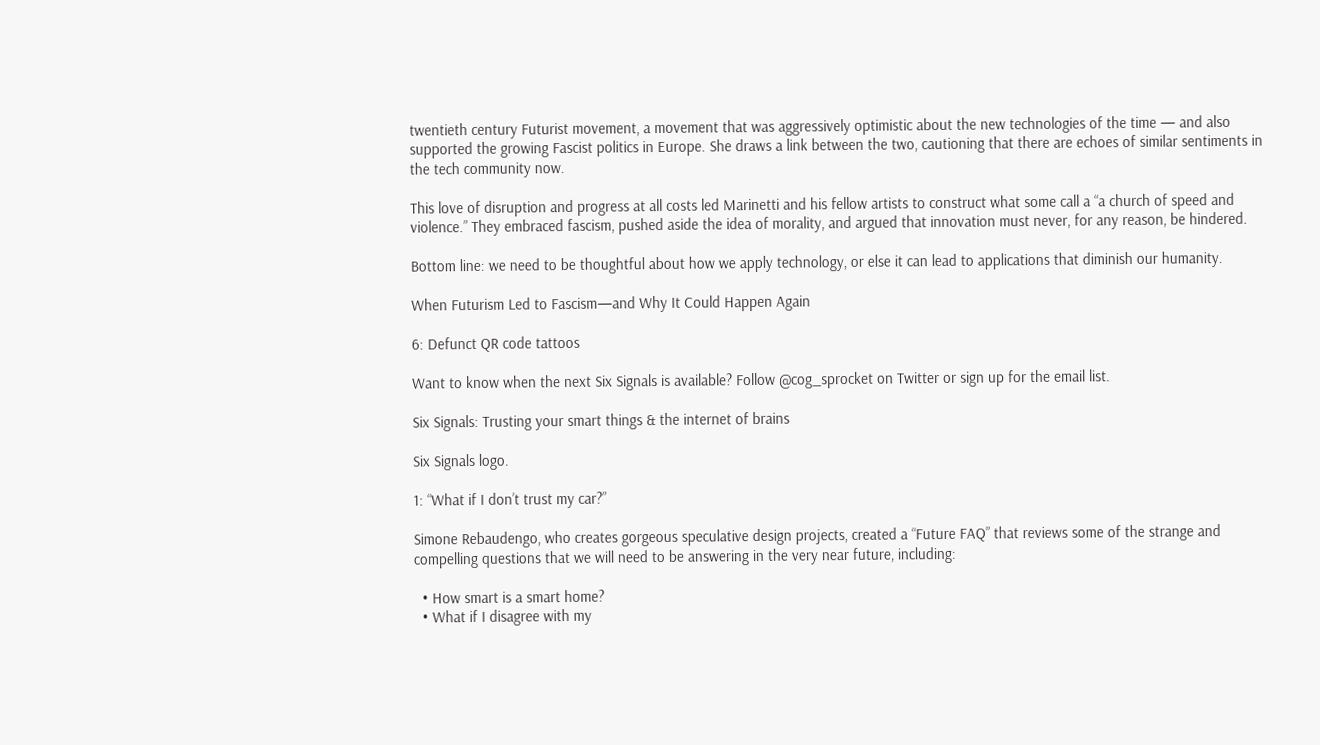twentieth century Futurist movement, a movement that was aggressively optimistic about the new technologies of the time — and also supported the growing Fascist politics in Europe. She draws a link between the two, cautioning that there are echoes of similar sentiments in the tech community now.

This love of disruption and progress at all costs led Marinetti and his fellow artists to construct what some call a “a church of speed and violence.” They embraced fascism, pushed aside the idea of morality, and argued that innovation must never, for any reason, be hindered.

Bottom line: we need to be thoughtful about how we apply technology, or else it can lead to applications that diminish our humanity.

When Futurism Led to Fascism—and Why It Could Happen Again

6: Defunct QR code tattoos

Want to know when the next Six Signals is available? Follow @cog_sprocket on Twitter or sign up for the email list.

Six Signals: Trusting your smart things & the internet of brains

Six Signals logo.

1: “What if I don’t trust my car?”

Simone Rebaudengo, who creates gorgeous speculative design projects, created a “Future FAQ” that reviews some of the strange and compelling questions that we will need to be answering in the very near future, including:

  • How smart is a smart home?
  • What if I disagree with my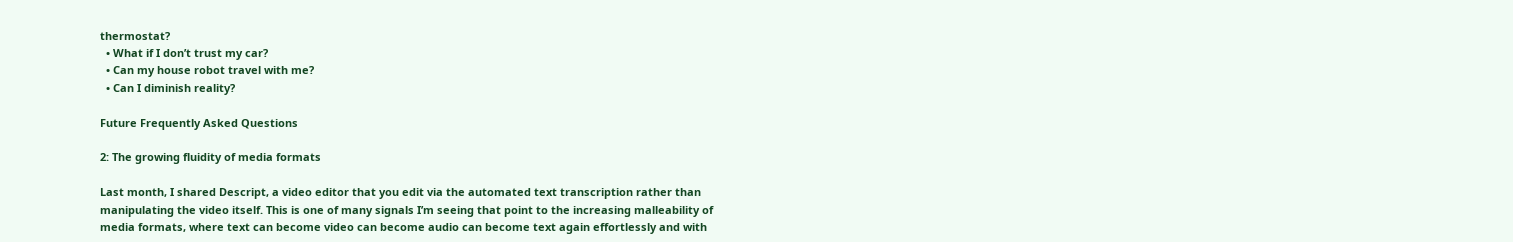thermostat?
  • What if I don’t trust my car?
  • Can my house robot travel with me?
  • Can I diminish reality?

Future Frequently Asked Questions

2: The growing fluidity of media formats

Last month, I shared Descript, a video editor that you edit via the automated text transcription rather than manipulating the video itself. This is one of many signals I’m seeing that point to the increasing malleability of media formats, where text can become video can become audio can become text again effortlessly and with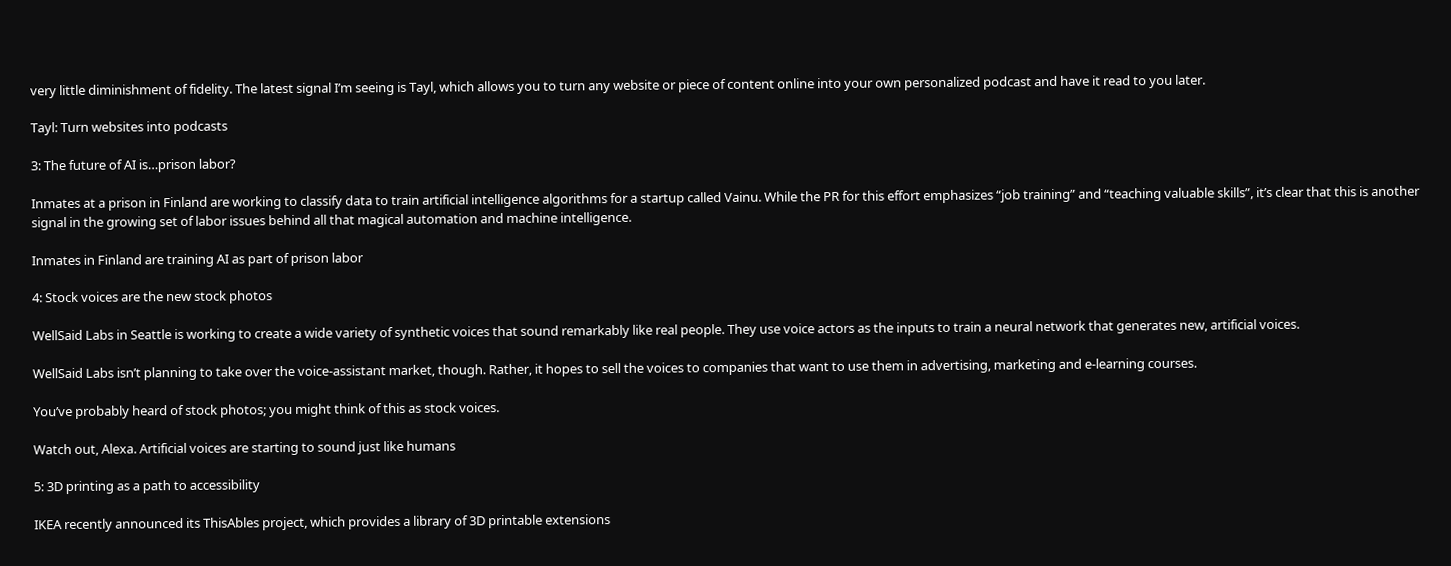very little diminishment of fidelity. The latest signal I’m seeing is Tayl, which allows you to turn any website or piece of content online into your own personalized podcast and have it read to you later.

Tayl: Turn websites into podcasts

3: The future of AI is…prison labor?

Inmates at a prison in Finland are working to classify data to train artificial intelligence algorithms for a startup called Vainu. While the PR for this effort emphasizes “job training” and “teaching valuable skills”, it’s clear that this is another signal in the growing set of labor issues behind all that magical automation and machine intelligence.

Inmates in Finland are training AI as part of prison labor

4: Stock voices are the new stock photos

WellSaid Labs in Seattle is working to create a wide variety of synthetic voices that sound remarkably like real people. They use voice actors as the inputs to train a neural network that generates new, artificial voices.

WellSaid Labs isn’t planning to take over the voice-assistant market, though. Rather, it hopes to sell the voices to companies that want to use them in advertising, marketing and e-learning courses.

You’ve probably heard of stock photos; you might think of this as stock voices.

Watch out, Alexa. Artificial voices are starting to sound just like humans

5: 3D printing as a path to accessibility

IKEA recently announced its ThisAbles project, which provides a library of 3D printable extensions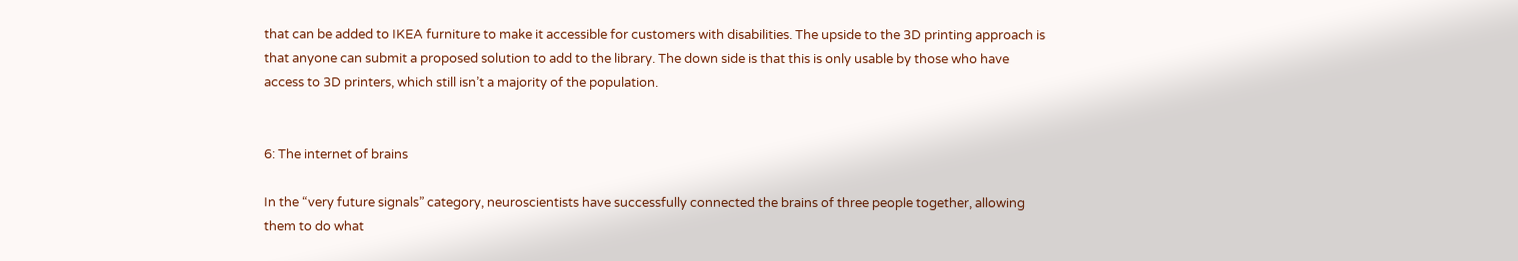that can be added to IKEA furniture to make it accessible for customers with disabilities. The upside to the 3D printing approach is that anyone can submit a proposed solution to add to the library. The down side is that this is only usable by those who have access to 3D printers, which still isn’t a majority of the population.


6: The internet of brains

In the “very future signals” category, neuroscientists have successfully connected the brains of three people together, allowing them to do what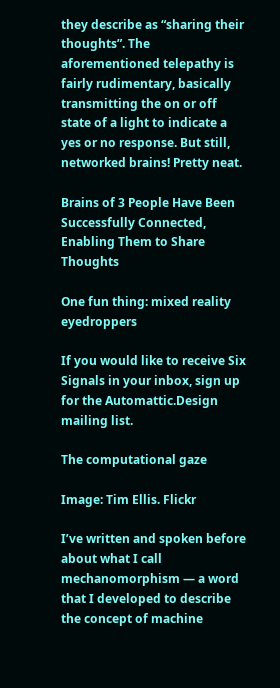they describe as “sharing their thoughts”. The aforementioned telepathy is fairly rudimentary, basically transmitting the on or off state of a light to indicate a yes or no response. But still, networked brains! Pretty neat.

Brains of 3 People Have Been Successfully Connected, Enabling Them to Share Thoughts

One fun thing: mixed reality eyedroppers

If you would like to receive Six Signals in your inbox, sign up for the Automattic.Design mailing list.

The computational gaze

Image: Tim Ellis. Flickr

I’ve written and spoken before about what I call mechanomorphism — a word that I developed to describe the concept of machine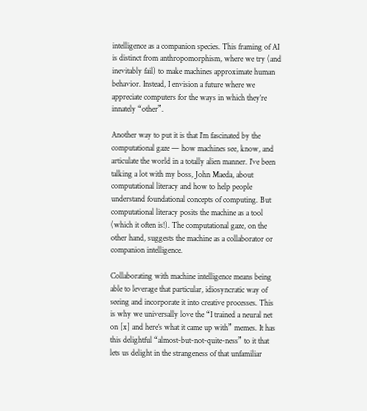intelligence as a companion species. This framing of AI is distinct from anthropomorphism, where we try (and inevitably fail) to make machines approximate human behavior. Instead, I envision a future where we appreciate computers for the ways in which they’re innately “other”.

Another way to put it is that I’m fascinated by the computational gaze — how machines see, know, and articulate the world in a totally alien manner. I’ve been talking a lot with my boss, John Maeda, about computational literacy and how to help people understand foundational concepts of computing. But computational literacy posits the machine as a tool (which it often is!). The computational gaze, on the other hand, suggests the machine as a collaborator or companion intelligence.

Collaborating with machine intelligence means being able to leverage that particular, idiosyncratic way of seeing and incorporate it into creative processes. This is why we universally love the “I trained a neural net on [x] and here’s what it came up with” memes. It has this delightful “almost-but-not-quite-ness” to it that lets us delight in the strangeness of that unfamiliar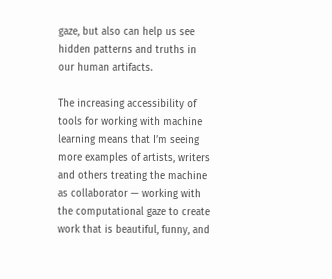gaze, but also can help us see hidden patterns and truths in our human artifacts.

The increasing accessibility of tools for working with machine learning means that I’m seeing more examples of artists, writers and others treating the machine as collaborator — working with the computational gaze to create work that is beautiful, funny, and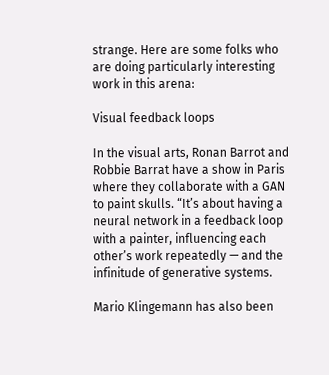strange. Here are some folks who are doing particularly interesting work in this arena:

Visual feedback loops

In the visual arts, Ronan Barrot and Robbie Barrat have a show in Paris where they collaborate with a GAN to paint skulls. “It’s about having a neural network in a feedback loop with a painter, influencing each other’s work repeatedly — and the infinitude of generative systems.

Mario Klingemann has also been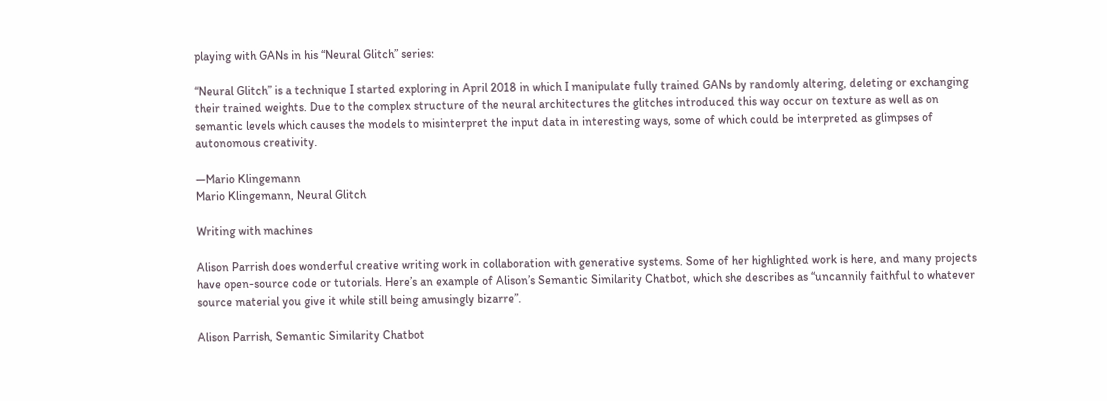playing with GANs in his “Neural Glitch” series:

“Neural Glitch” is a technique I started exploring in April 2018 in which I manipulate fully trained GANs by randomly altering, deleting or exchanging their trained weights. Due to the complex structure of the neural architectures the glitches introduced this way occur on texture as well as on semantic levels which causes the models to misinterpret the input data in interesting ways, some of which could be interpreted as glimpses of autonomous creativity.

—Mario Klingemann
Mario Klingemann, Neural Glitch

Writing with machines

Alison Parrish does wonderful creative writing work in collaboration with generative systems. Some of her highlighted work is here, and many projects have open-source code or tutorials. Here’s an example of Alison’s Semantic Similarity Chatbot, which she describes as “uncannily faithful to whatever source material you give it while still being amusingly bizarre”.

Alison Parrish, Semantic Similarity Chatbot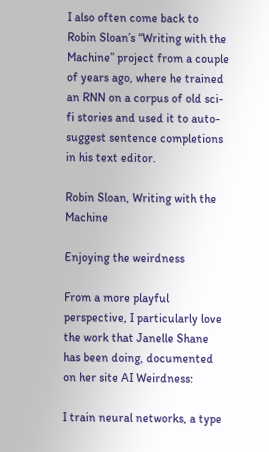I also often come back to Robin Sloan’s “Writing with the Machine” project from a couple of years ago, where he trained an RNN on a corpus of old sci-fi stories and used it to auto-suggest sentence completions in his text editor.

Robin Sloan, Writing with the Machine

Enjoying the weirdness

From a more playful perspective, I particularly love the work that Janelle Shane has been doing, documented on her site AI Weirdness:

I train neural networks, a type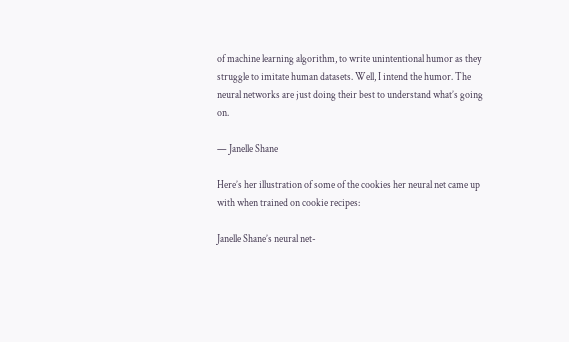of machine learning algorithm, to write unintentional humor as they struggle to imitate human datasets. Well, I intend the humor. The neural networks are just doing their best to understand what’s going on.

— Janelle Shane

Here’s her illustration of some of the cookies her neural net came up with when trained on cookie recipes:

Janelle Shane’s neural net-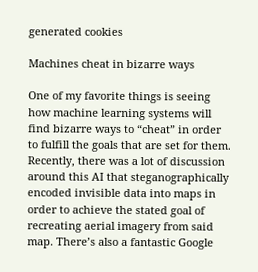generated cookies

Machines cheat in bizarre ways

One of my favorite things is seeing how machine learning systems will find bizarre ways to “cheat” in order to fulfill the goals that are set for them. Recently, there was a lot of discussion around this AI that steganographically encoded invisible data into maps in order to achieve the stated goal of recreating aerial imagery from said map. There’s also a fantastic Google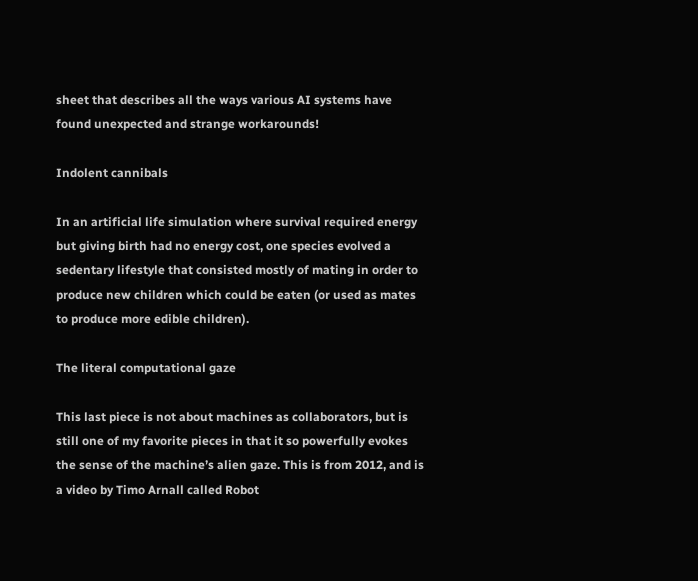sheet that describes all the ways various AI systems have found unexpected and strange workarounds!

Indolent cannibals

In an artificial life simulation where survival required energy but giving birth had no energy cost, one species evolved a sedentary lifestyle that consisted mostly of mating in order to produce new children which could be eaten (or used as mates to produce more edible children).

The literal computational gaze

This last piece is not about machines as collaborators, but is still one of my favorite pieces in that it so powerfully evokes the sense of the machine’s alien gaze. This is from 2012, and is a video by Timo Arnall called Robot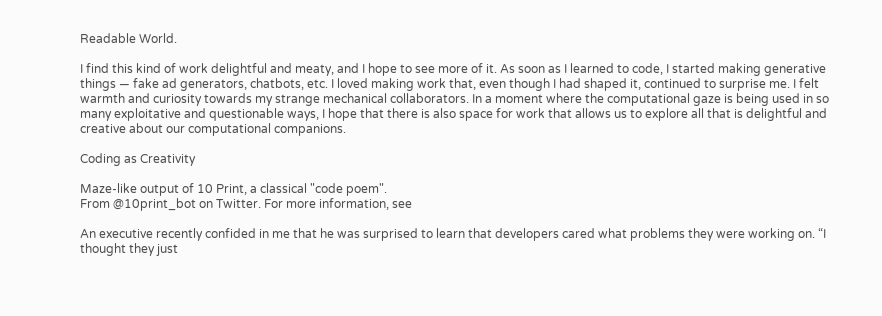Readable World.

I find this kind of work delightful and meaty, and I hope to see more of it. As soon as I learned to code, I started making generative things — fake ad generators, chatbots, etc. I loved making work that, even though I had shaped it, continued to surprise me. I felt warmth and curiosity towards my strange mechanical collaborators. In a moment where the computational gaze is being used in so many exploitative and questionable ways, I hope that there is also space for work that allows us to explore all that is delightful and creative about our computational companions.

Coding as Creativity

Maze-like output of 10 Print, a classical "code poem".
From @10print_bot on Twitter. For more information, see

An executive recently confided in me that he was surprised to learn that developers cared what problems they were working on. “I thought they just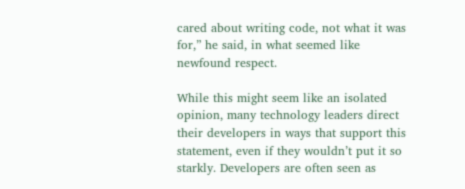cared about writing code, not what it was for,” he said, in what seemed like newfound respect.

While this might seem like an isolated opinion, many technology leaders direct their developers in ways that support this statement, even if they wouldn’t put it so starkly. Developers are often seen as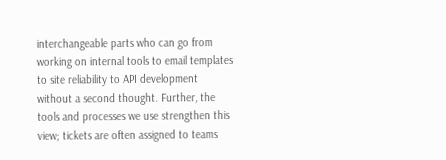interchangeable parts who can go from working on internal tools to email templates to site reliability to API development without a second thought. Further, the tools and processes we use strengthen this view; tickets are often assigned to teams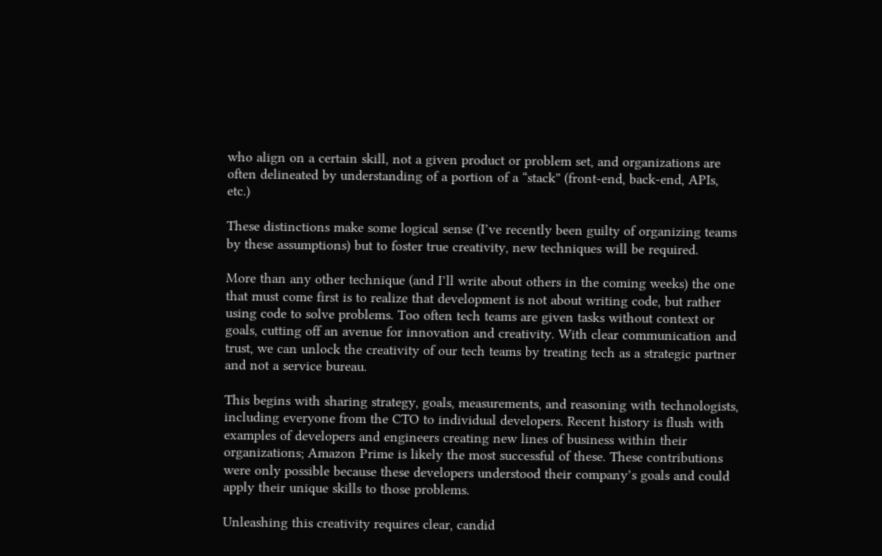who align on a certain skill, not a given product or problem set, and organizations are often delineated by understanding of a portion of a “stack” (front-end, back-end, APIs, etc.)

These distinctions make some logical sense (I’ve recently been guilty of organizing teams by these assumptions) but to foster true creativity, new techniques will be required.

More than any other technique (and I’ll write about others in the coming weeks) the one that must come first is to realize that development is not about writing code, but rather using code to solve problems. Too often tech teams are given tasks without context or goals, cutting off an avenue for innovation and creativity. With clear communication and trust, we can unlock the creativity of our tech teams by treating tech as a strategic partner and not a service bureau.

This begins with sharing strategy, goals, measurements, and reasoning with technologists, including everyone from the CTO to individual developers. Recent history is flush with examples of developers and engineers creating new lines of business within their organizations; Amazon Prime is likely the most successful of these. These contributions were only possible because these developers understood their company’s goals and could apply their unique skills to those problems.

Unleashing this creativity requires clear, candid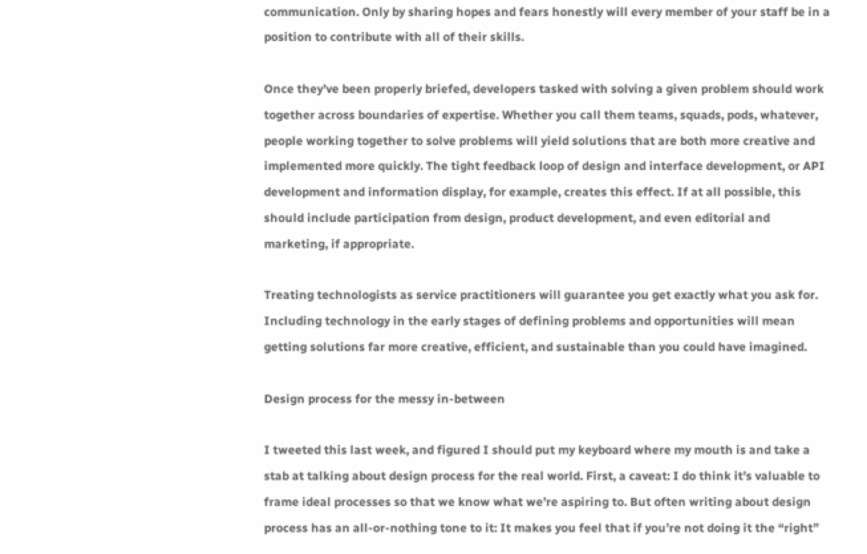communication. Only by sharing hopes and fears honestly will every member of your staff be in a position to contribute with all of their skills.

Once they’ve been properly briefed, developers tasked with solving a given problem should work together across boundaries of expertise. Whether you call them teams, squads, pods, whatever, people working together to solve problems will yield solutions that are both more creative and implemented more quickly. The tight feedback loop of design and interface development, or API development and information display, for example, creates this effect. If at all possible, this should include participation from design, product development, and even editorial and marketing, if appropriate.

Treating technologists as service practitioners will guarantee you get exactly what you ask for. Including technology in the early stages of defining problems and opportunities will mean getting solutions far more creative, efficient, and sustainable than you could have imagined.

Design process for the messy in-between

I tweeted this last week, and figured I should put my keyboard where my mouth is and take a stab at talking about design process for the real world. First, a caveat: I do think it’s valuable to frame ideal processes so that we know what we’re aspiring to. But often writing about design process has an all-or-nothing tone to it: It makes you feel that if you’re not doing it the “right”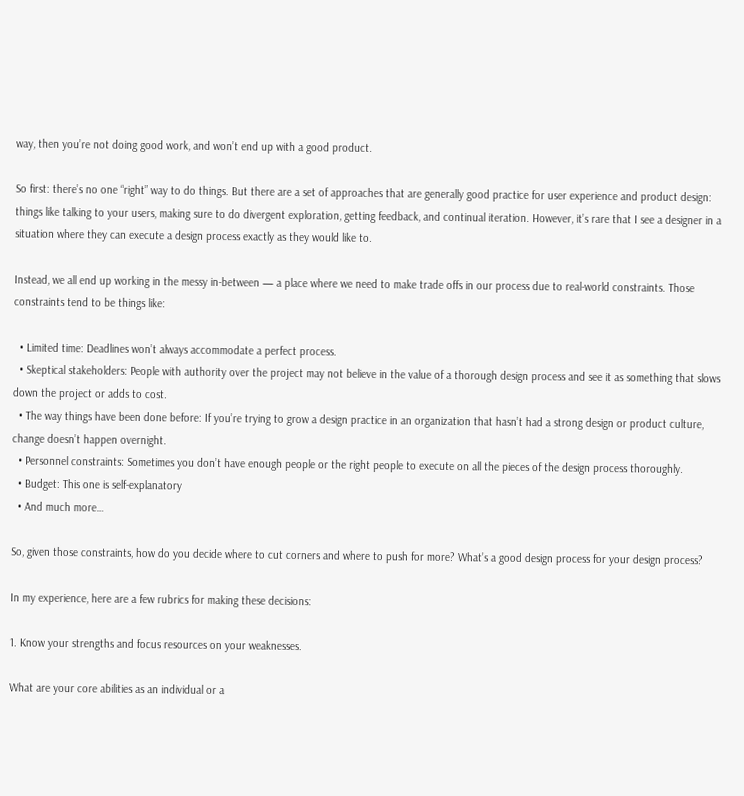way, then you’re not doing good work, and won’t end up with a good product.

So first: there’s no one “right” way to do things. But there are a set of approaches that are generally good practice for user experience and product design: things like talking to your users, making sure to do divergent exploration, getting feedback, and continual iteration. However, it’s rare that I see a designer in a situation where they can execute a design process exactly as they would like to.

Instead, we all end up working in the messy in-between — a place where we need to make trade offs in our process due to real-world constraints. Those constraints tend to be things like:

  • Limited time: Deadlines won’t always accommodate a perfect process.
  • Skeptical stakeholders: People with authority over the project may not believe in the value of a thorough design process and see it as something that slows down the project or adds to cost.
  • The way things have been done before: If you’re trying to grow a design practice in an organization that hasn’t had a strong design or product culture, change doesn’t happen overnight.
  • Personnel constraints: Sometimes you don’t have enough people or the right people to execute on all the pieces of the design process thoroughly.
  • Budget: This one is self-explanatory
  • And much more…

So, given those constraints, how do you decide where to cut corners and where to push for more? What’s a good design process for your design process?

In my experience, here are a few rubrics for making these decisions:

1. Know your strengths and focus resources on your weaknesses.

What are your core abilities as an individual or a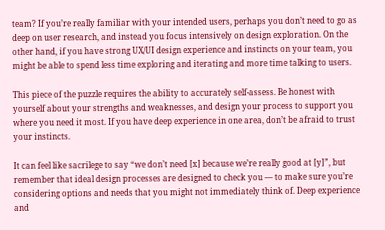team? If you’re really familiar with your intended users, perhaps you don’t need to go as deep on user research, and instead you focus intensively on design exploration. On the other hand, if you have strong UX/UI design experience and instincts on your team, you might be able to spend less time exploring and iterating and more time talking to users.

This piece of the puzzle requires the ability to accurately self-assess. Be honest with yourself about your strengths and weaknesses, and design your process to support you where you need it most. If you have deep experience in one area, don’t be afraid to trust your instincts.

It can feel like sacrilege to say “we don’t need [x] because we’re really good at [y]”, but remember that ideal design processes are designed to check you — to make sure you’re considering options and needs that you might not immediately think of. Deep experience and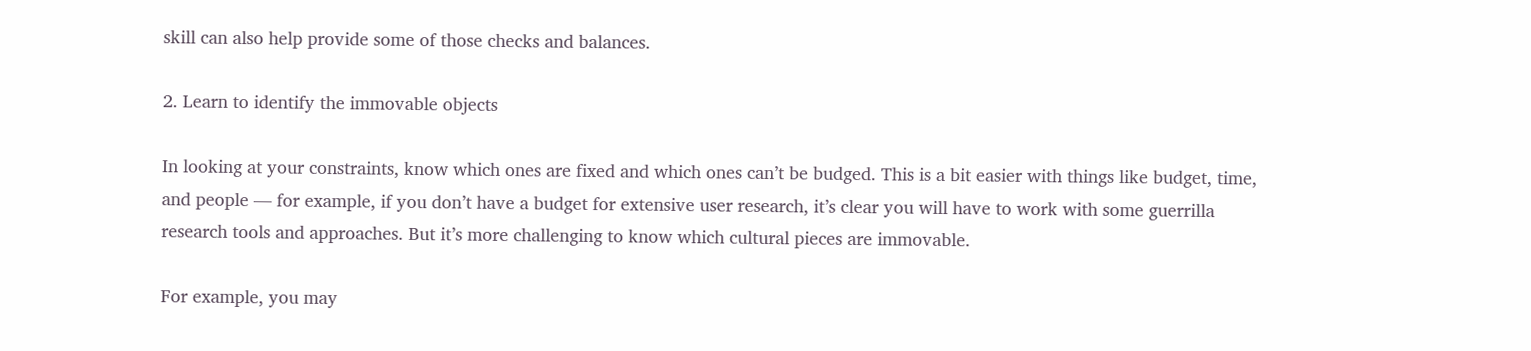skill can also help provide some of those checks and balances.

2. Learn to identify the immovable objects

In looking at your constraints, know which ones are fixed and which ones can’t be budged. This is a bit easier with things like budget, time, and people — for example, if you don’t have a budget for extensive user research, it’s clear you will have to work with some guerrilla research tools and approaches. But it’s more challenging to know which cultural pieces are immovable.

For example, you may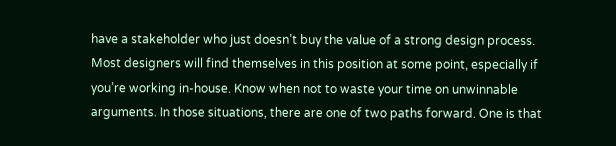have a stakeholder who just doesn’t buy the value of a strong design process. Most designers will find themselves in this position at some point, especially if you’re working in-house. Know when not to waste your time on unwinnable arguments. In those situations, there are one of two paths forward. One is that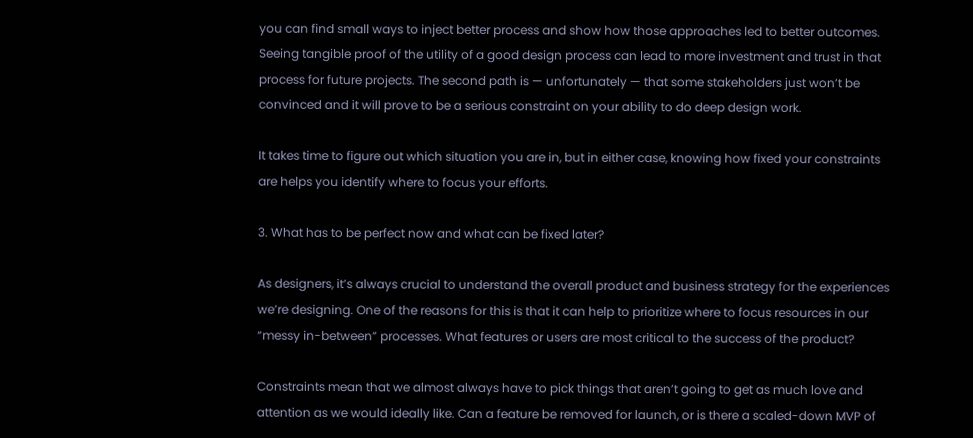you can find small ways to inject better process and show how those approaches led to better outcomes. Seeing tangible proof of the utility of a good design process can lead to more investment and trust in that process for future projects. The second path is — unfortunately — that some stakeholders just won’t be convinced and it will prove to be a serious constraint on your ability to do deep design work.

It takes time to figure out which situation you are in, but in either case, knowing how fixed your constraints are helps you identify where to focus your efforts.

3. What has to be perfect now and what can be fixed later?

As designers, it’s always crucial to understand the overall product and business strategy for the experiences we’re designing. One of the reasons for this is that it can help to prioritize where to focus resources in our “messy in-between” processes. What features or users are most critical to the success of the product?

Constraints mean that we almost always have to pick things that aren’t going to get as much love and attention as we would ideally like. Can a feature be removed for launch, or is there a scaled-down MVP of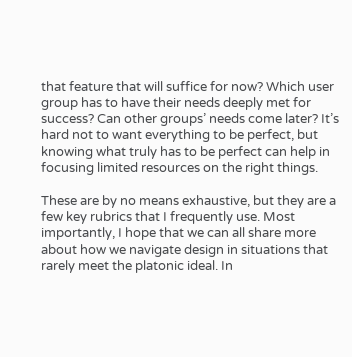that feature that will suffice for now? Which user group has to have their needs deeply met for success? Can other groups’ needs come later? It’s hard not to want everything to be perfect, but knowing what truly has to be perfect can help in focusing limited resources on the right things.

These are by no means exhaustive, but they are a few key rubrics that I frequently use. Most importantly, I hope that we can all share more about how we navigate design in situations that rarely meet the platonic ideal. In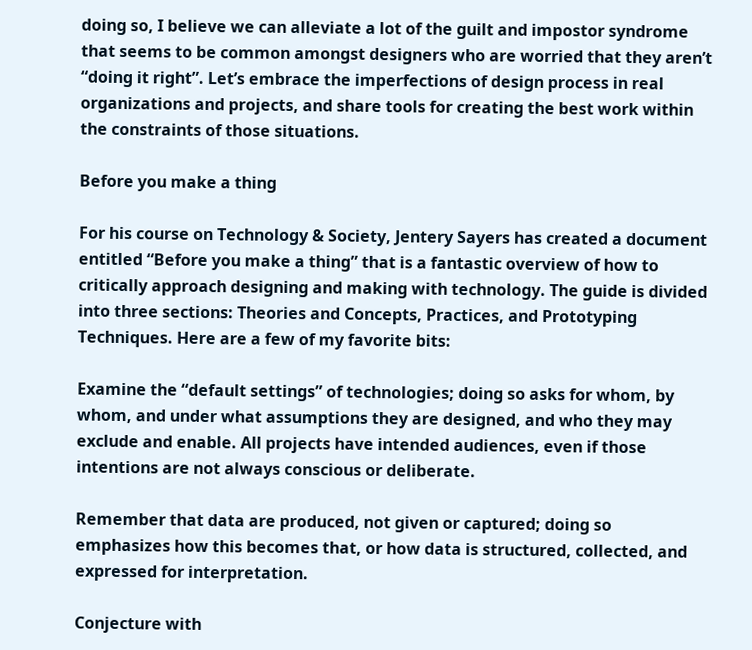doing so, I believe we can alleviate a lot of the guilt and impostor syndrome that seems to be common amongst designers who are worried that they aren’t “doing it right”. Let’s embrace the imperfections of design process in real organizations and projects, and share tools for creating the best work within the constraints of those situations.

Before you make a thing

For his course on Technology & Society, Jentery Sayers has created a document entitled “Before you make a thing” that is a fantastic overview of how to critically approach designing and making with technology. The guide is divided into three sections: Theories and Concepts, Practices, and Prototyping Techniques. Here are a few of my favorite bits:

Examine the “default settings” of technologies; doing so asks for whom, by whom, and under what assumptions they are designed, and who they may exclude and enable. All projects have intended audiences, even if those intentions are not always conscious or deliberate.

Remember that data are produced, not given or captured; doing so emphasizes how this becomes that, or how data is structured, collected, and expressed for interpretation.

Conjecture with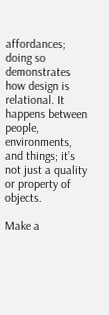affordances; doing so demonstrates how design is relational. It happens between people, environments, and things; it’s not just a quality or property of objects.

Make a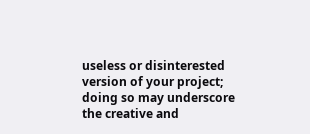useless or disinterested version of your project; doing so may underscore the creative and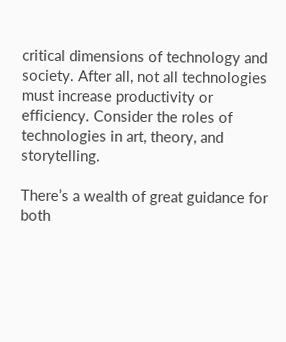critical dimensions of technology and society. After all, not all technologies must increase productivity or efficiency. Consider the roles of technologies in art, theory, and storytelling.

There’s a wealth of great guidance for both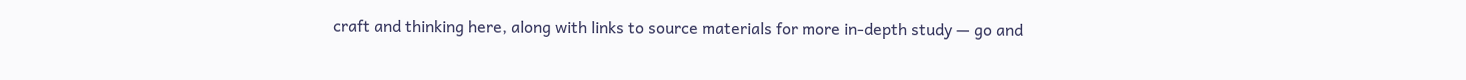craft and thinking here, along with links to source materials for more in-depth study — go and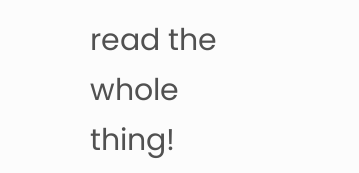read the whole thing!